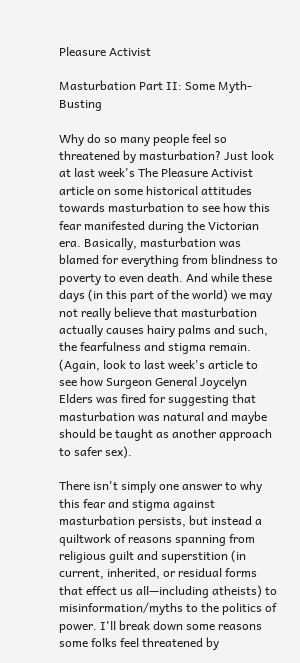Pleasure Activist

Masturbation Part II: Some Myth-Busting

Why do so many people feel so threatened by masturbation? Just look at last week's The Pleasure Activist article on some historical attitudes towards masturbation to see how this fear manifested during the Victorian era. Basically, masturbation was blamed for everything from blindness to poverty to even death. And while these days (in this part of the world) we may not really believe that masturbation actually causes hairy palms and such, the fearfulness and stigma remain. (Again, look to last week's article to see how Surgeon General Joycelyn Elders was fired for suggesting that masturbation was natural and maybe should be taught as another approach to safer sex).

There isn't simply one answer to why this fear and stigma against masturbation persists, but instead a quiltwork of reasons spanning from religious guilt and superstition (in current, inherited, or residual forms that effect us all—including atheists) to misinformation/myths to the politics of power. I'll break down some reasons some folks feel threatened by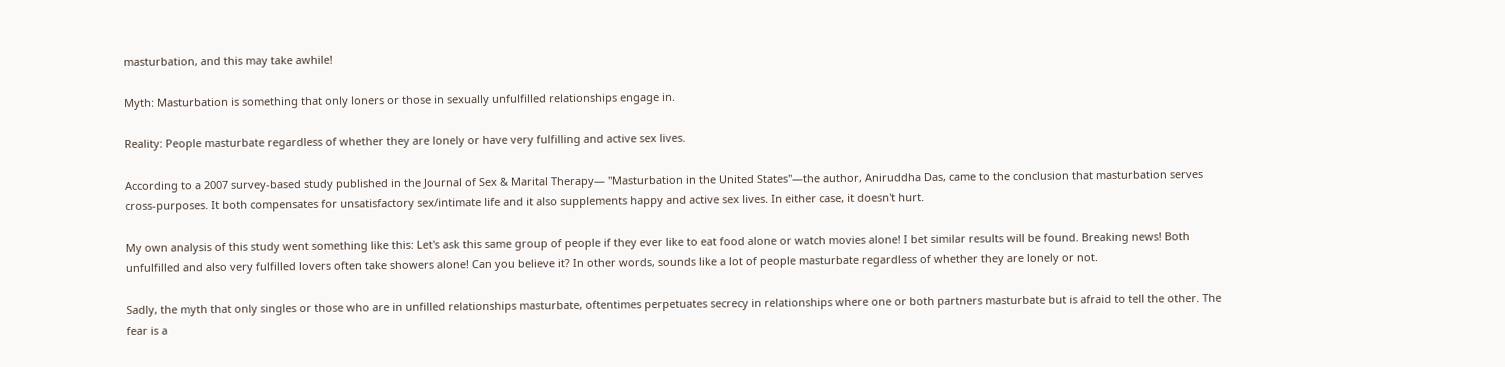masturbation, and this may take awhile!

Myth: Masturbation is something that only loners or those in sexually unfulfilled relationships engage in.

Reality: People masturbate regardless of whether they are lonely or have very fulfilling and active sex lives.

According to a 2007 survey-based study published in the Journal of Sex & Marital Therapy— "Masturbation in the United States"—the author, Aniruddha Das, came to the conclusion that masturbation serves cross-purposes. It both compensates for unsatisfactory sex/intimate life and it also supplements happy and active sex lives. In either case, it doesn't hurt.

My own analysis of this study went something like this: Let's ask this same group of people if they ever like to eat food alone or watch movies alone! I bet similar results will be found. Breaking news! Both unfulfilled and also very fulfilled lovers often take showers alone! Can you believe it? In other words, sounds like a lot of people masturbate regardless of whether they are lonely or not.

Sadly, the myth that only singles or those who are in unfilled relationships masturbate, oftentimes perpetuates secrecy in relationships where one or both partners masturbate but is afraid to tell the other. The fear is a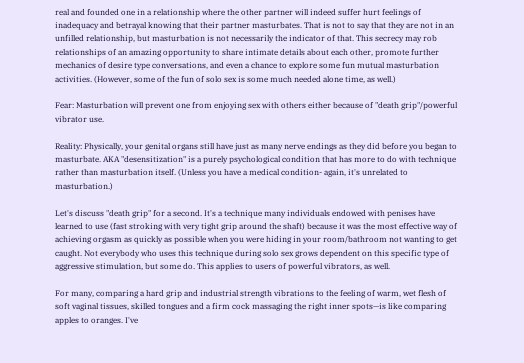real and founded one in a relationship where the other partner will indeed suffer hurt feelings of inadequacy and betrayal knowing that their partner masturbates. That is not to say that they are not in an unfilled relationship, but masturbation is not necessarily the indicator of that. This secrecy may rob relationships of an amazing opportunity to share intimate details about each other, promote further mechanics of desire type conversations, and even a chance to explore some fun mutual masturbation activities. (However, some of the fun of solo sex is some much needed alone time, as well.)

Fear: Masturbation will prevent one from enjoying sex with others either because of "death grip"/powerful vibrator use.

Reality: Physically, your genital organs still have just as many nerve endings as they did before you began to masturbate. AKA "desensitization" is a purely psychological condition that has more to do with technique rather than masturbation itself. (Unless you have a medical condition- again, it's unrelated to masturbation.)

Let's discuss "death grip" for a second. It's a technique many individuals endowed with penises have learned to use (fast stroking with very tight grip around the shaft) because it was the most effective way of achieving orgasm as quickly as possible when you were hiding in your room/bathroom not wanting to get caught. Not everybody who uses this technique during solo sex grows dependent on this specific type of aggressive stimulation, but some do. This applies to users of powerful vibrators, as well.

For many, comparing a hard grip and industrial strength vibrations to the feeling of warm, wet flesh of soft vaginal tissues, skilled tongues and a firm cock massaging the right inner spots—is like comparing apples to oranges. I've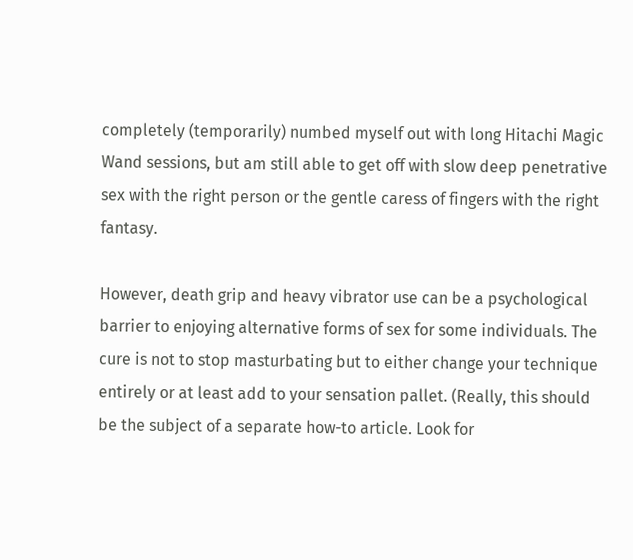completely (temporarily) numbed myself out with long Hitachi Magic Wand sessions, but am still able to get off with slow deep penetrative sex with the right person or the gentle caress of fingers with the right fantasy.

However, death grip and heavy vibrator use can be a psychological barrier to enjoying alternative forms of sex for some individuals. The cure is not to stop masturbating but to either change your technique entirely or at least add to your sensation pallet. (Really, this should be the subject of a separate how-to article. Look for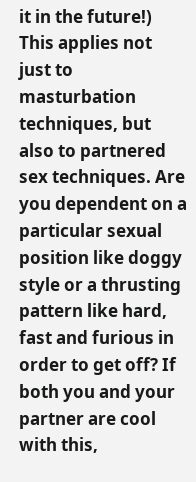it in the future!) This applies not just to masturbation techniques, but also to partnered sex techniques. Are you dependent on a particular sexual position like doggy style or a thrusting pattern like hard, fast and furious in order to get off? If both you and your partner are cool with this,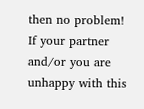then no problem! If your partner and/or you are unhappy with this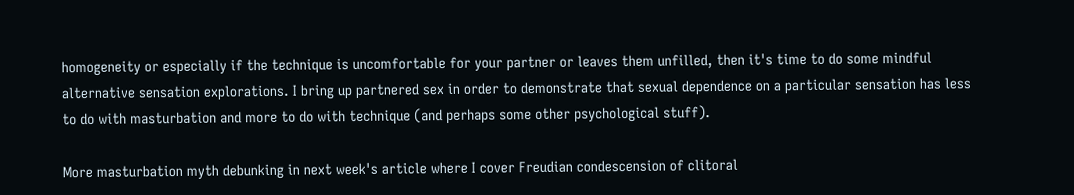homogeneity or especially if the technique is uncomfortable for your partner or leaves them unfilled, then it's time to do some mindful alternative sensation explorations. I bring up partnered sex in order to demonstrate that sexual dependence on a particular sensation has less to do with masturbation and more to do with technique (and perhaps some other psychological stuff).

More masturbation myth debunking in next week's article where I cover Freudian condescension of clitoral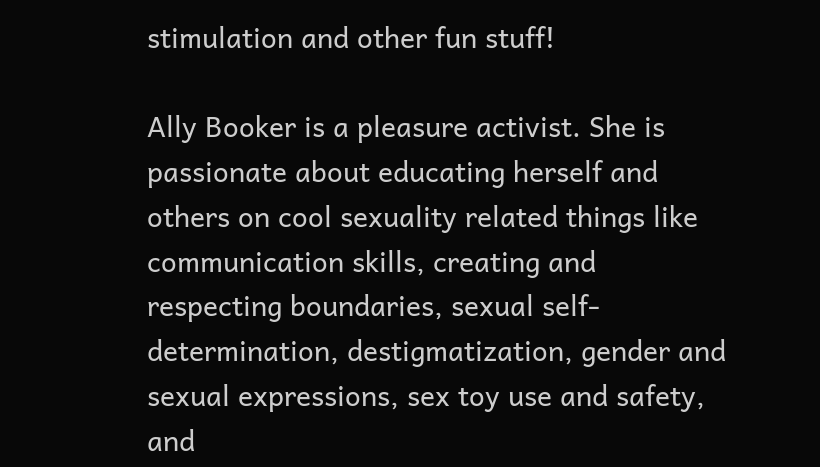stimulation and other fun stuff!

Ally Booker is a pleasure activist. She is passionate about educating herself and others on cool sexuality related things like communication skills, creating and respecting boundaries, sexual self-determination, destigmatization, gender and sexual expressions, sex toy use and safety, and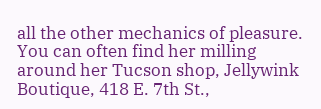all the other mechanics of pleasure. You can often find her milling around her Tucson shop, Jellywink Boutique, 418 E. 7th St.,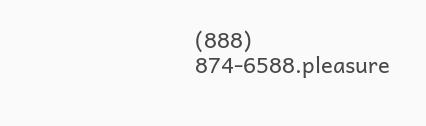(888) 874-6588.pleasure